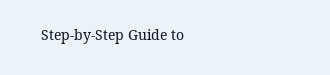Step-by-Step Guide to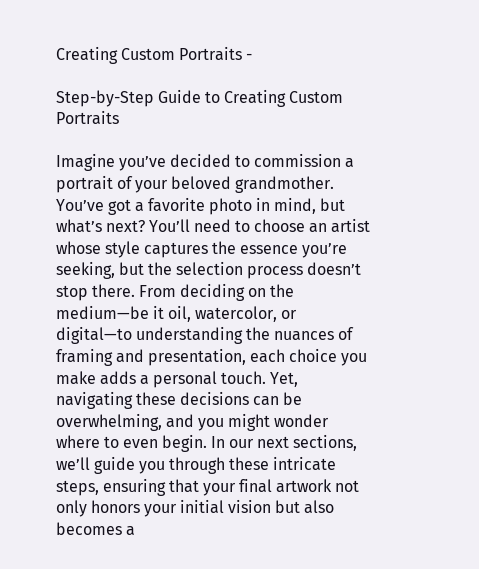Creating Custom Portraits -

Step-by-Step Guide to Creating Custom Portraits

Imagine you’ve decided to commission a portrait of your beloved grandmother. You’ve got a favorite photo in mind, but what’s next? You’ll need to choose an artist whose style captures the essence you’re seeking, but the selection process doesn’t stop there. From deciding on the medium—be it oil, watercolor, or digital—to understanding the nuances of framing and presentation, each choice you make adds a personal touch. Yet, navigating these decisions can be overwhelming, and you might wonder where to even begin. In our next sections, we’ll guide you through these intricate steps, ensuring that your final artwork not only honors your initial vision but also becomes a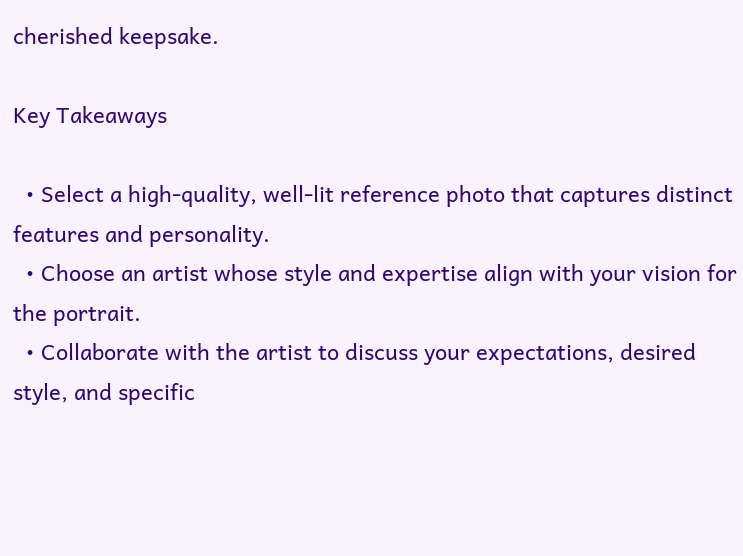cherished keepsake.

Key Takeaways

  • Select a high-quality, well-lit reference photo that captures distinct features and personality.
  • Choose an artist whose style and expertise align with your vision for the portrait.
  • Collaborate with the artist to discuss your expectations, desired style, and specific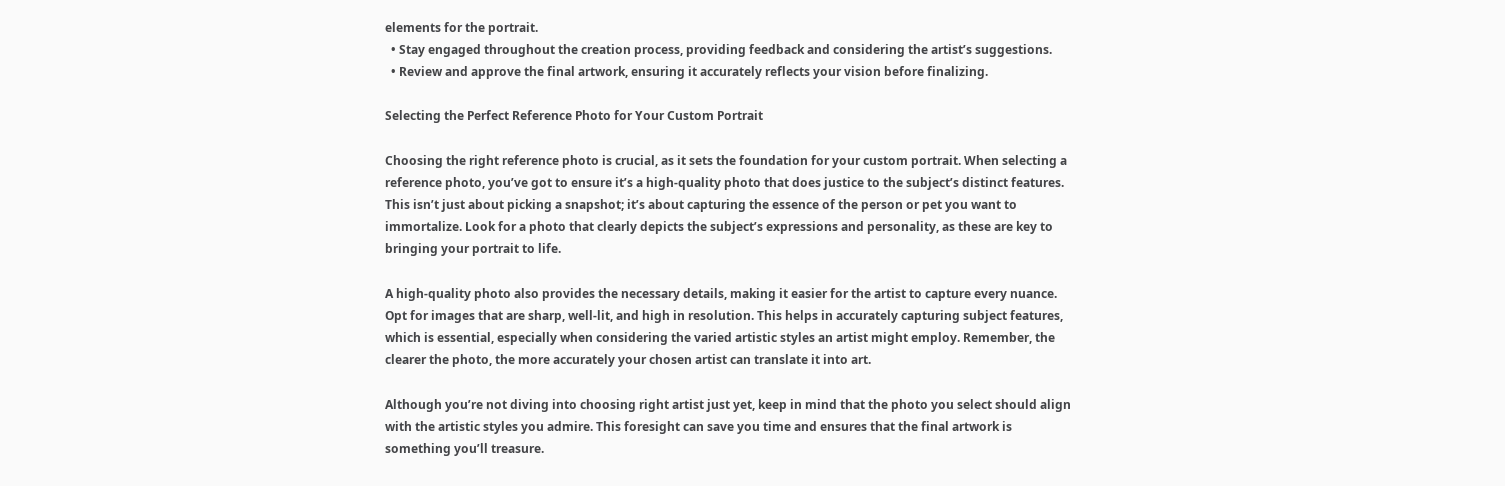elements for the portrait.
  • Stay engaged throughout the creation process, providing feedback and considering the artist’s suggestions.
  • Review and approve the final artwork, ensuring it accurately reflects your vision before finalizing.

Selecting the Perfect Reference Photo for Your Custom Portrait

Choosing the right reference photo is crucial, as it sets the foundation for your custom portrait. When selecting a reference photo, you’ve got to ensure it’s a high-quality photo that does justice to the subject’s distinct features. This isn’t just about picking a snapshot; it’s about capturing the essence of the person or pet you want to immortalize. Look for a photo that clearly depicts the subject’s expressions and personality, as these are key to bringing your portrait to life.

A high-quality photo also provides the necessary details, making it easier for the artist to capture every nuance. Opt for images that are sharp, well-lit, and high in resolution. This helps in accurately capturing subject features, which is essential, especially when considering the varied artistic styles an artist might employ. Remember, the clearer the photo, the more accurately your chosen artist can translate it into art.

Although you’re not diving into choosing right artist just yet, keep in mind that the photo you select should align with the artistic styles you admire. This foresight can save you time and ensures that the final artwork is something you’ll treasure.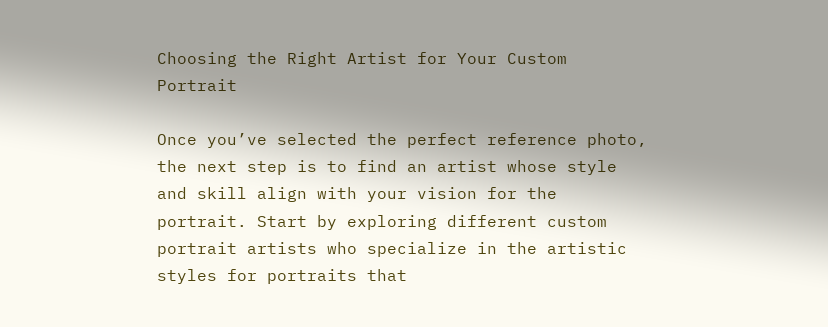Choosing the Right Artist for Your Custom Portrait

Once you’ve selected the perfect reference photo, the next step is to find an artist whose style and skill align with your vision for the portrait. Start by exploring different custom portrait artists who specialize in the artistic styles for portraits that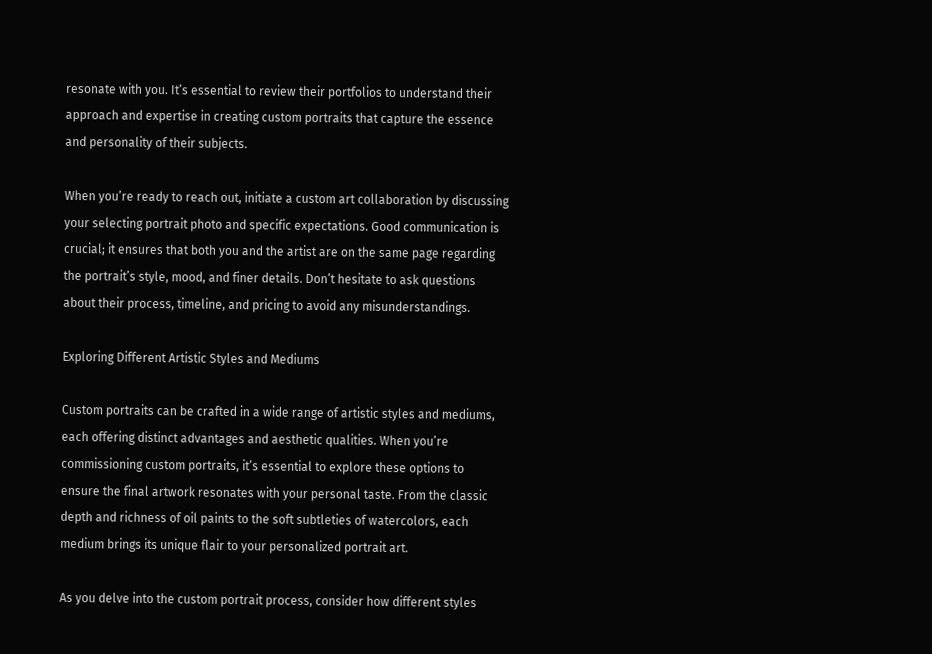resonate with you. It’s essential to review their portfolios to understand their approach and expertise in creating custom portraits that capture the essence and personality of their subjects.

When you’re ready to reach out, initiate a custom art collaboration by discussing your selecting portrait photo and specific expectations. Good communication is crucial; it ensures that both you and the artist are on the same page regarding the portrait’s style, mood, and finer details. Don’t hesitate to ask questions about their process, timeline, and pricing to avoid any misunderstandings.

Exploring Different Artistic Styles and Mediums

Custom portraits can be crafted in a wide range of artistic styles and mediums, each offering distinct advantages and aesthetic qualities. When you’re commissioning custom portraits, it’s essential to explore these options to ensure the final artwork resonates with your personal taste. From the classic depth and richness of oil paints to the soft subtleties of watercolors, each medium brings its unique flair to your personalized portrait art.

As you delve into the custom portrait process, consider how different styles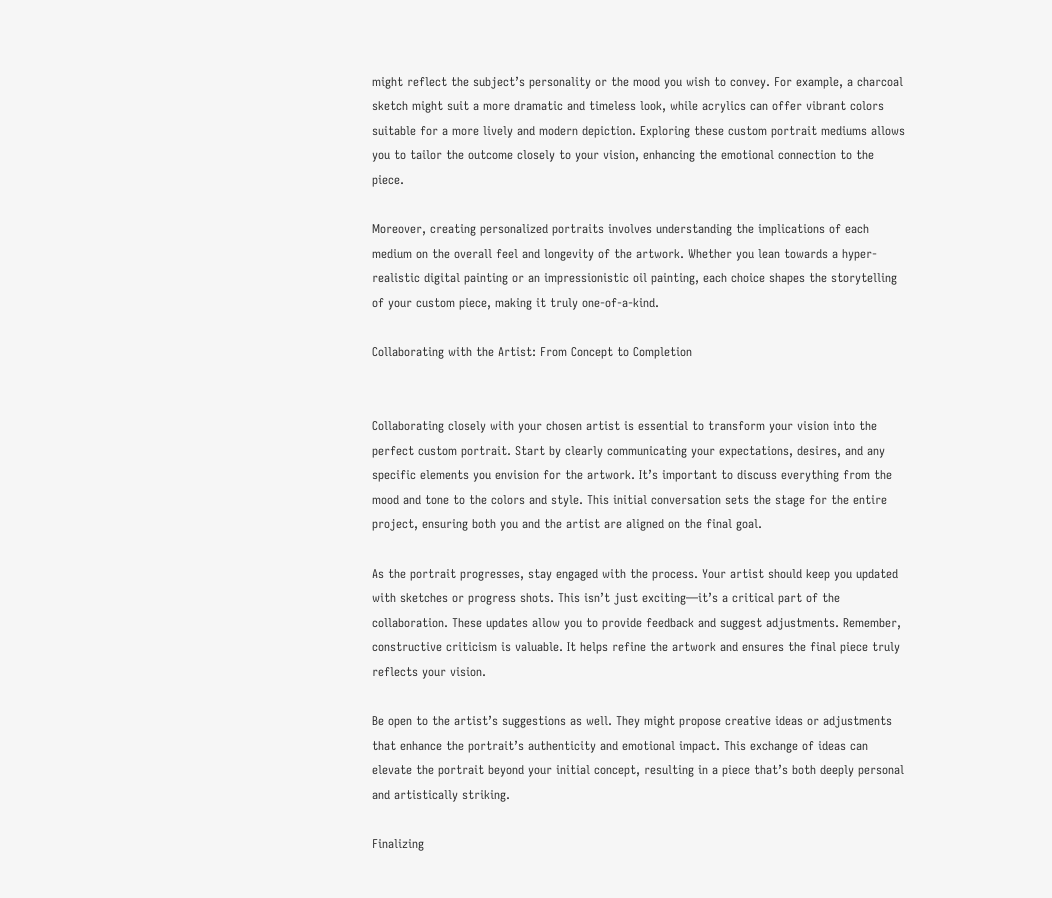might reflect the subject’s personality or the mood you wish to convey. For example, a charcoal sketch might suit a more dramatic and timeless look, while acrylics can offer vibrant colors suitable for a more lively and modern depiction. Exploring these custom portrait mediums allows you to tailor the outcome closely to your vision, enhancing the emotional connection to the piece.

Moreover, creating personalized portraits involves understanding the implications of each medium on the overall feel and longevity of the artwork. Whether you lean towards a hyper-realistic digital painting or an impressionistic oil painting, each choice shapes the storytelling of your custom piece, making it truly one-of-a-kind.

Collaborating with the Artist: From Concept to Completion


Collaborating closely with your chosen artist is essential to transform your vision into the perfect custom portrait. Start by clearly communicating your expectations, desires, and any specific elements you envision for the artwork. It’s important to discuss everything from the mood and tone to the colors and style. This initial conversation sets the stage for the entire project, ensuring both you and the artist are aligned on the final goal.

As the portrait progresses, stay engaged with the process. Your artist should keep you updated with sketches or progress shots. This isn’t just exciting—it’s a critical part of the collaboration. These updates allow you to provide feedback and suggest adjustments. Remember, constructive criticism is valuable. It helps refine the artwork and ensures the final piece truly reflects your vision.

Be open to the artist’s suggestions as well. They might propose creative ideas or adjustments that enhance the portrait’s authenticity and emotional impact. This exchange of ideas can elevate the portrait beyond your initial concept, resulting in a piece that’s both deeply personal and artistically striking.

Finalizing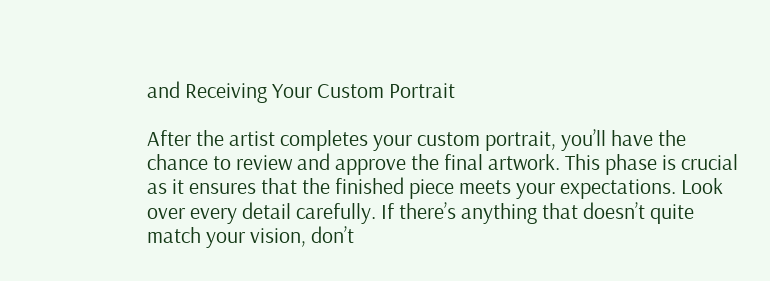and Receiving Your Custom Portrait

After the artist completes your custom portrait, you’ll have the chance to review and approve the final artwork. This phase is crucial as it ensures that the finished piece meets your expectations. Look over every detail carefully. If there’s anything that doesn’t quite match your vision, don’t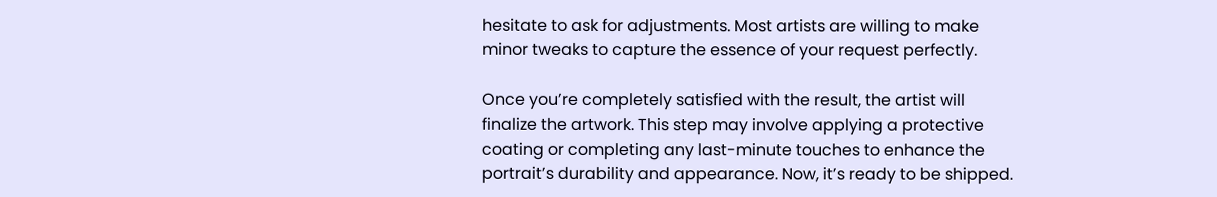hesitate to ask for adjustments. Most artists are willing to make minor tweaks to capture the essence of your request perfectly.

Once you’re completely satisfied with the result, the artist will finalize the artwork. This step may involve applying a protective coating or completing any last-minute touches to enhance the portrait’s durability and appearance. Now, it’s ready to be shipped.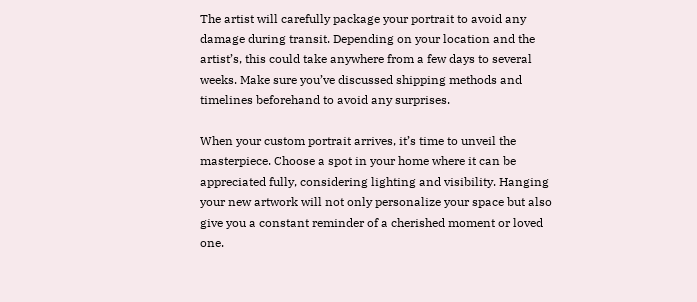The artist will carefully package your portrait to avoid any damage during transit. Depending on your location and the artist’s, this could take anywhere from a few days to several weeks. Make sure you’ve discussed shipping methods and timelines beforehand to avoid any surprises.

When your custom portrait arrives, it’s time to unveil the masterpiece. Choose a spot in your home where it can be appreciated fully, considering lighting and visibility. Hanging your new artwork will not only personalize your space but also give you a constant reminder of a cherished moment or loved one.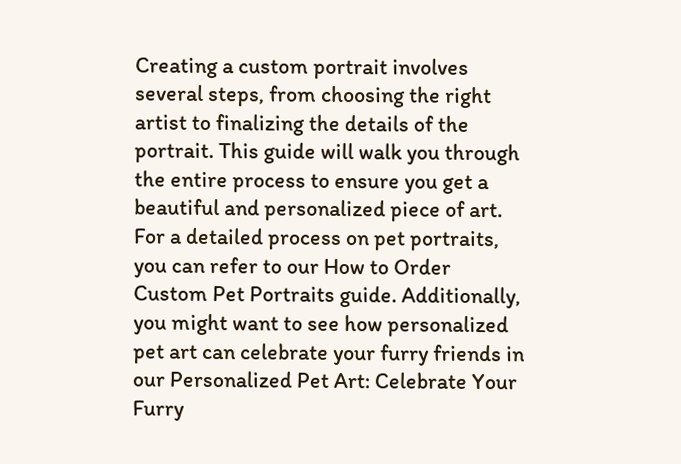Creating a custom portrait involves several steps, from choosing the right artist to finalizing the details of the portrait. This guide will walk you through the entire process to ensure you get a beautiful and personalized piece of art. For a detailed process on pet portraits, you can refer to our How to Order Custom Pet Portraits guide. Additionally, you might want to see how personalized pet art can celebrate your furry friends in our Personalized Pet Art: Celebrate Your Furry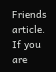Friends article. If you are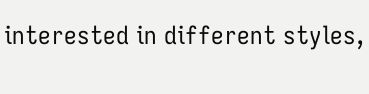interested in different styles,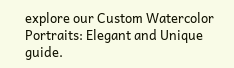explore our Custom Watercolor Portraits: Elegant and Unique guide.